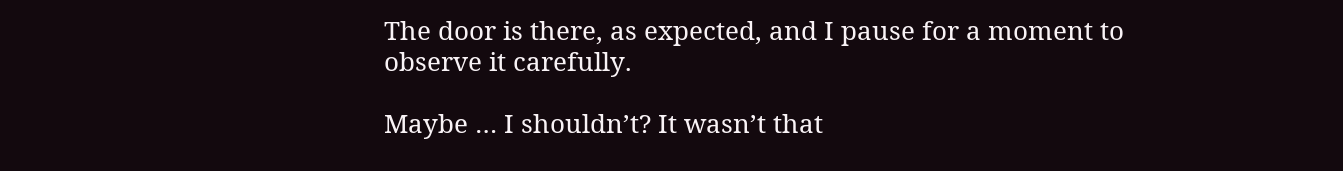The door is there, as expected, and I pause for a moment to observe it carefully.

Maybe … I shouldn’t? It wasn’t that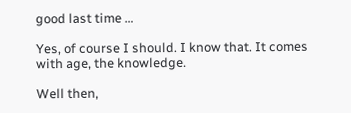good last time …

Yes, of course I should. I know that. It comes with age, the knowledge.

Well then,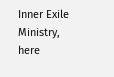Inner Exile Ministry, here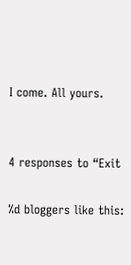I come. All yours.


4 responses to “Exit

%d bloggers like this: